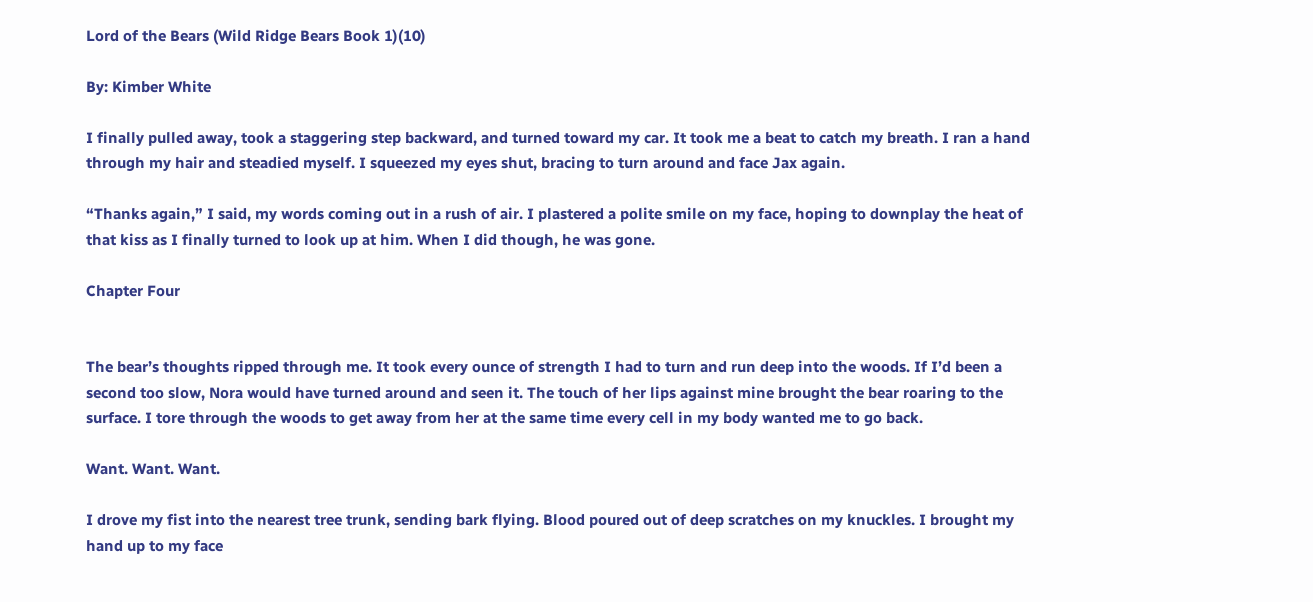Lord of the Bears (Wild Ridge Bears Book 1)(10)

By: Kimber White

I finally pulled away, took a staggering step backward, and turned toward my car. It took me a beat to catch my breath. I ran a hand through my hair and steadied myself. I squeezed my eyes shut, bracing to turn around and face Jax again.

“Thanks again,” I said, my words coming out in a rush of air. I plastered a polite smile on my face, hoping to downplay the heat of that kiss as I finally turned to look up at him. When I did though, he was gone.

Chapter Four


The bear’s thoughts ripped through me. It took every ounce of strength I had to turn and run deep into the woods. If I’d been a second too slow, Nora would have turned around and seen it. The touch of her lips against mine brought the bear roaring to the surface. I tore through the woods to get away from her at the same time every cell in my body wanted me to go back.

Want. Want. Want.

I drove my fist into the nearest tree trunk, sending bark flying. Blood poured out of deep scratches on my knuckles. I brought my hand up to my face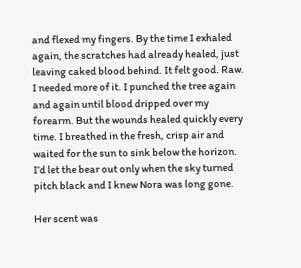and flexed my fingers. By the time I exhaled again, the scratches had already healed, just leaving caked blood behind. It felt good. Raw. I needed more of it. I punched the tree again and again until blood dripped over my forearm. But the wounds healed quickly every time. I breathed in the fresh, crisp air and waited for the sun to sink below the horizon. I’d let the bear out only when the sky turned pitch black and I knew Nora was long gone.

Her scent was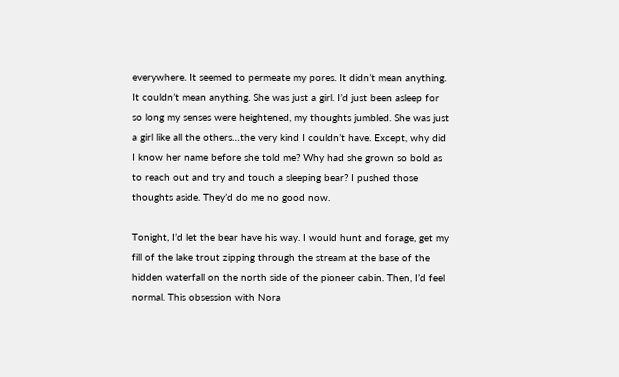everywhere. It seemed to permeate my pores. It didn’t mean anything. It couldn’t mean anything. She was just a girl. I’d just been asleep for so long my senses were heightened, my thoughts jumbled. She was just a girl like all the others…the very kind I couldn’t have. Except, why did I know her name before she told me? Why had she grown so bold as to reach out and try and touch a sleeping bear? I pushed those thoughts aside. They’d do me no good now.

Tonight, I’d let the bear have his way. I would hunt and forage, get my fill of the lake trout zipping through the stream at the base of the hidden waterfall on the north side of the pioneer cabin. Then, I’d feel normal. This obsession with Nora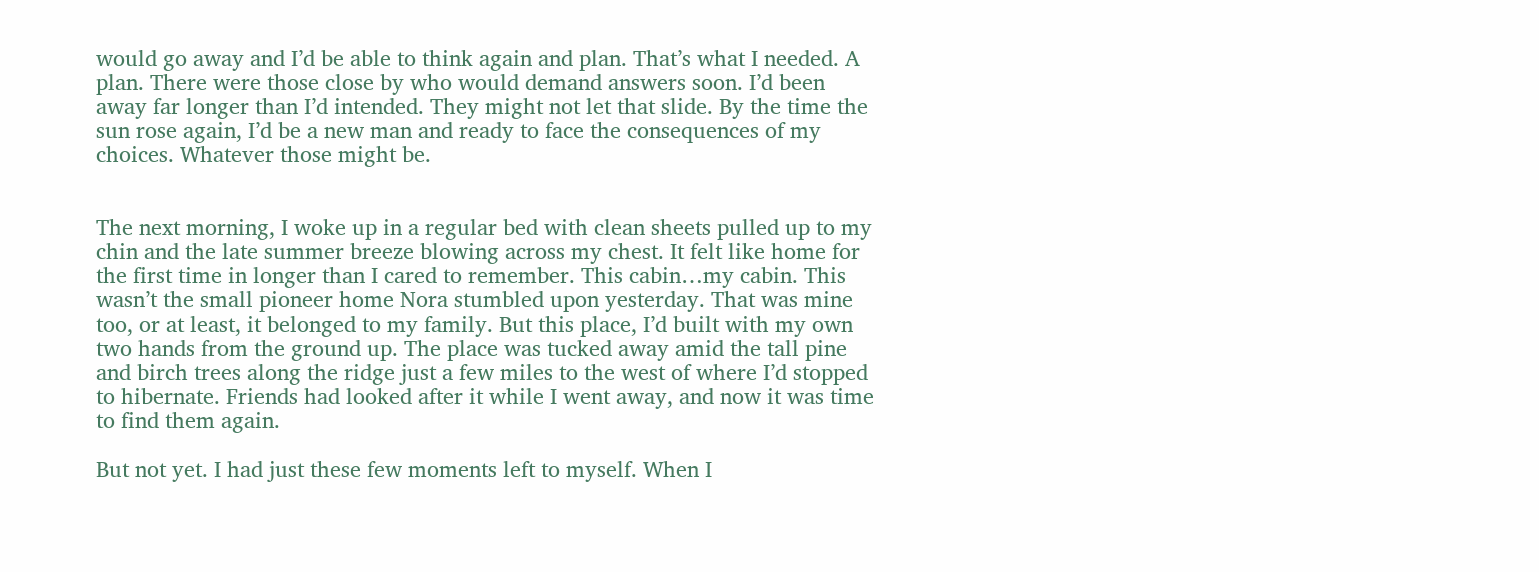would go away and I’d be able to think again and plan. That’s what I needed. A plan. There were those close by who would demand answers soon. I’d been away far longer than I’d intended. They might not let that slide. By the time the sun rose again, I’d be a new man and ready to face the consequences of my choices. Whatever those might be.


The next morning, I woke up in a regular bed with clean sheets pulled up to my chin and the late summer breeze blowing across my chest. It felt like home for the first time in longer than I cared to remember. This cabin…my cabin. This wasn’t the small pioneer home Nora stumbled upon yesterday. That was mine too, or at least, it belonged to my family. But this place, I’d built with my own two hands from the ground up. The place was tucked away amid the tall pine and birch trees along the ridge just a few miles to the west of where I’d stopped to hibernate. Friends had looked after it while I went away, and now it was time to find them again.

But not yet. I had just these few moments left to myself. When I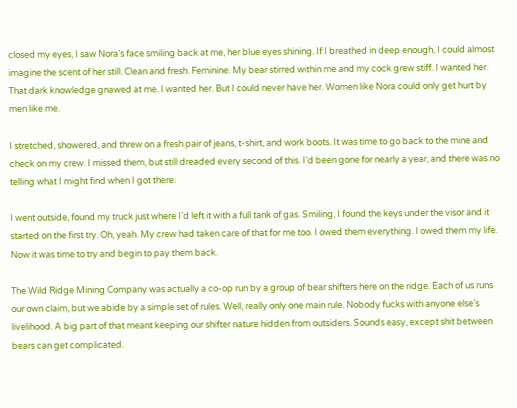closed my eyes, I saw Nora’s face smiling back at me, her blue eyes shining. If I breathed in deep enough, I could almost imagine the scent of her still. Clean and fresh. Feminine. My bear stirred within me and my cock grew stiff. I wanted her. That dark knowledge gnawed at me. I wanted her. But I could never have her. Women like Nora could only get hurt by men like me.

I stretched, showered, and threw on a fresh pair of jeans, t-shirt, and work boots. It was time to go back to the mine and check on my crew. I missed them, but still dreaded every second of this. I’d been gone for nearly a year, and there was no telling what I might find when I got there.

I went outside, found my truck just where I’d left it with a full tank of gas. Smiling, I found the keys under the visor and it started on the first try. Oh, yeah. My crew had taken care of that for me too. I owed them everything. I owed them my life. Now it was time to try and begin to pay them back.

The Wild Ridge Mining Company was actually a co-op run by a group of bear shifters here on the ridge. Each of us runs our own claim, but we abide by a simple set of rules. Well, really only one main rule. Nobody fucks with anyone else’s livelihood. A big part of that meant keeping our shifter nature hidden from outsiders. Sounds easy, except shit between bears can get complicated.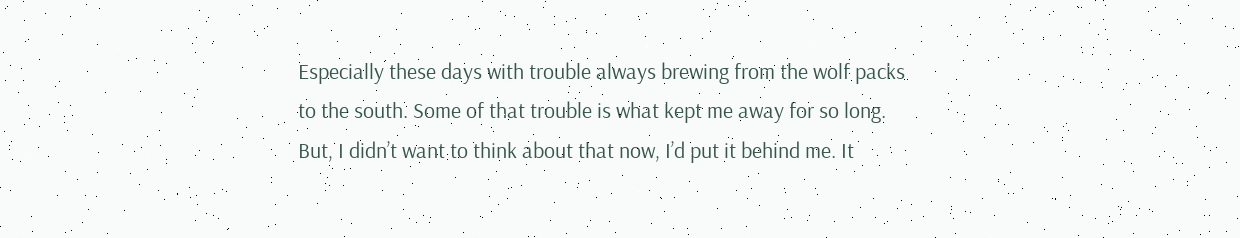Especially these days with trouble always brewing from the wolf packs to the south. Some of that trouble is what kept me away for so long. But, I didn’t want to think about that now, I’d put it behind me. It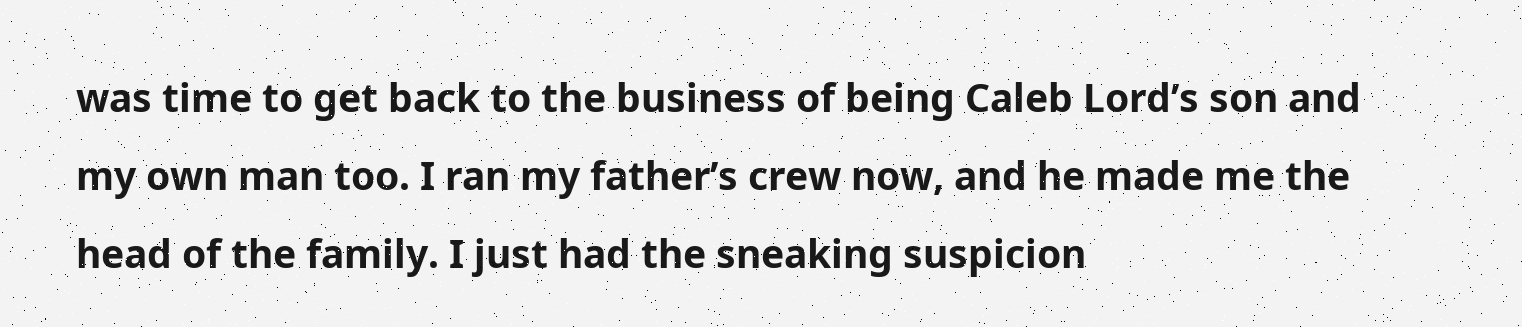was time to get back to the business of being Caleb Lord’s son and my own man too. I ran my father’s crew now, and he made me the head of the family. I just had the sneaking suspicion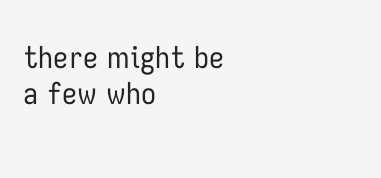there might be a few who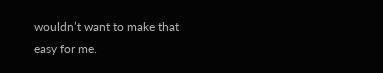wouldn’t want to make that easy for me.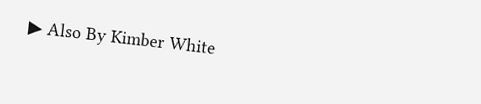▶ Also By Kimber White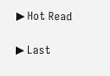▶ Hot Read

▶ Last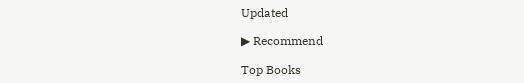Updated

▶ Recommend

Top Books